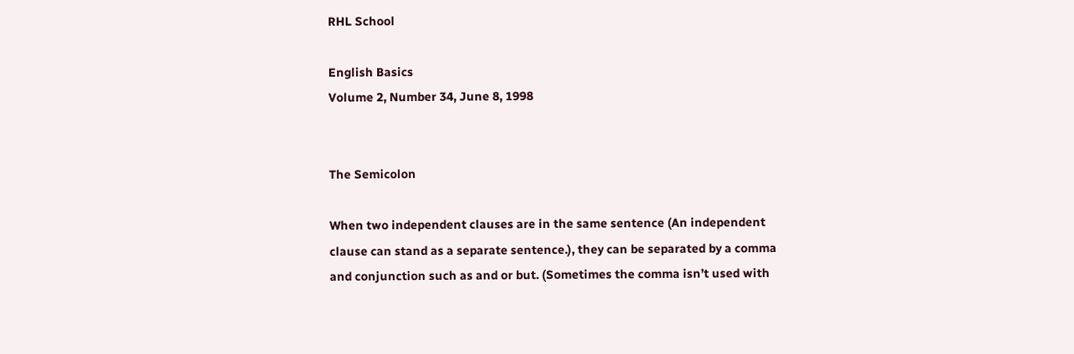RHL School

English Basics
Volume 2, Number 34, June 8, 1998


The Semicolon

When two independent clauses are in the same sentence (An independent clause can stand as a separate sentence.), they can be separated by a comma and conjunction such as and or but. (Sometimes the comma isn’t used with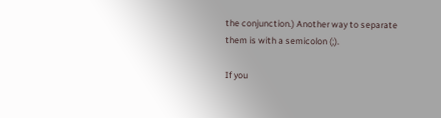the conjunction.) Another way to separate them is with a semicolon (;).

If you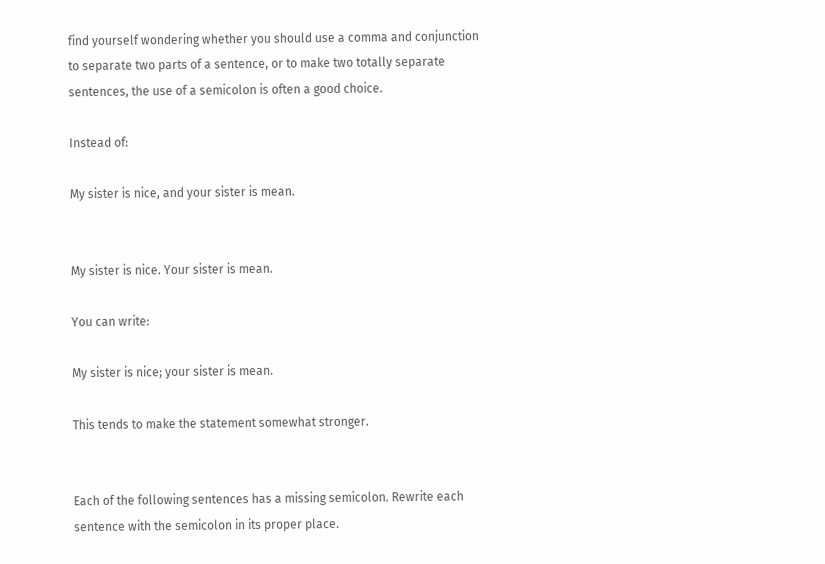find yourself wondering whether you should use a comma and conjunction to separate two parts of a sentence, or to make two totally separate sentences, the use of a semicolon is often a good choice.

Instead of:

My sister is nice, and your sister is mean.


My sister is nice. Your sister is mean.

You can write:

My sister is nice; your sister is mean.

This tends to make the statement somewhat stronger.


Each of the following sentences has a missing semicolon. Rewrite each sentence with the semicolon in its proper place.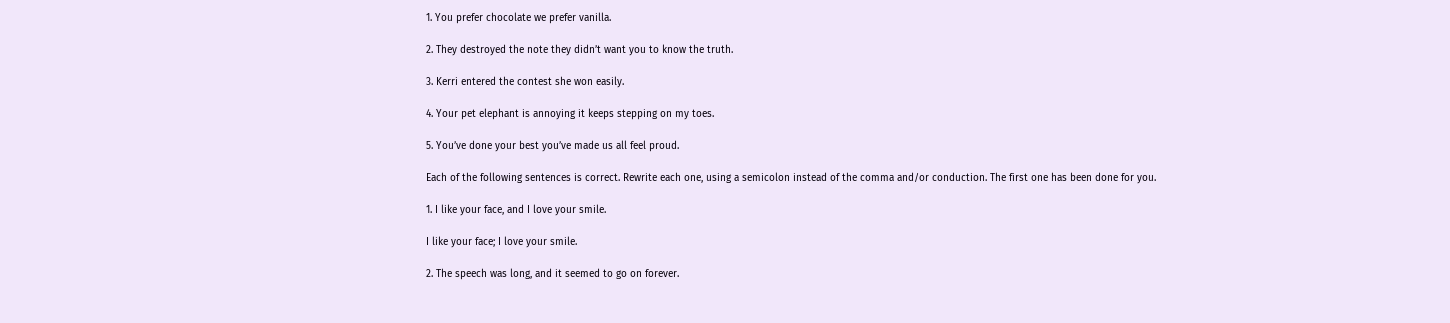1. You prefer chocolate we prefer vanilla.

2. They destroyed the note they didn’t want you to know the truth.

3. Kerri entered the contest she won easily.

4. Your pet elephant is annoying it keeps stepping on my toes.

5. You’ve done your best you’ve made us all feel proud.

Each of the following sentences is correct. Rewrite each one, using a semicolon instead of the comma and/or conduction. The first one has been done for you.

1. I like your face, and I love your smile.

I like your face; I love your smile.

2. The speech was long, and it seemed to go on forever.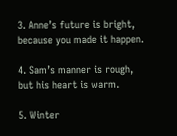3. Anne’s future is bright, because you made it happen.

4. Sam’s manner is rough, but his heart is warm.

5. Winter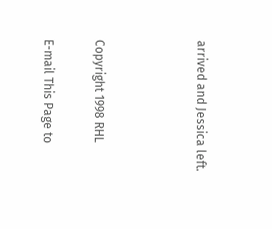arrived and Jessica left.



Copyright 1998 RHL

E-mail This Page to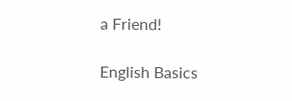a Friend!

English Basics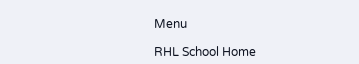Menu

RHL School Home